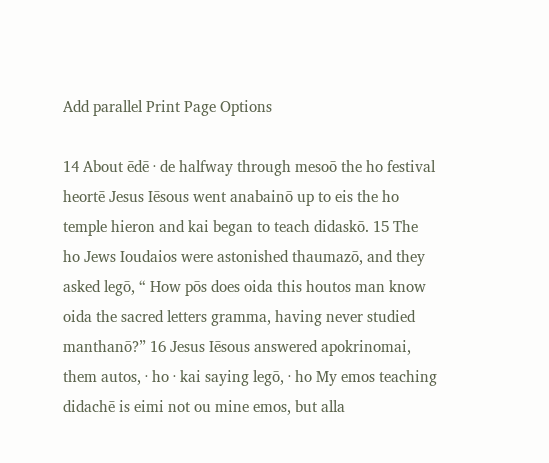Add parallel Print Page Options

14 About ēdē · de halfway through mesoō the ho festival heortē Jesus Iēsous went anabainō up to eis the ho temple hieron and kai began to teach didaskō. 15 The ho Jews Ioudaios were astonished thaumazō, and they asked legō, “ How pōs does oida this houtos man know oida the sacred letters gramma, having never studied manthanō?” 16 Jesus Iēsous answered apokrinomai, them autos, · ho · kai saying legō, · ho My emos teaching didachē is eimi not ou mine emos, but alla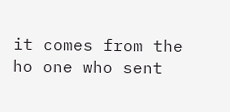it comes from the ho one who sent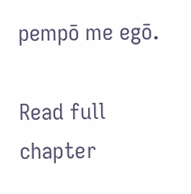pempō me egō.

Read full chapter